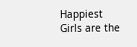Happiest Girls are the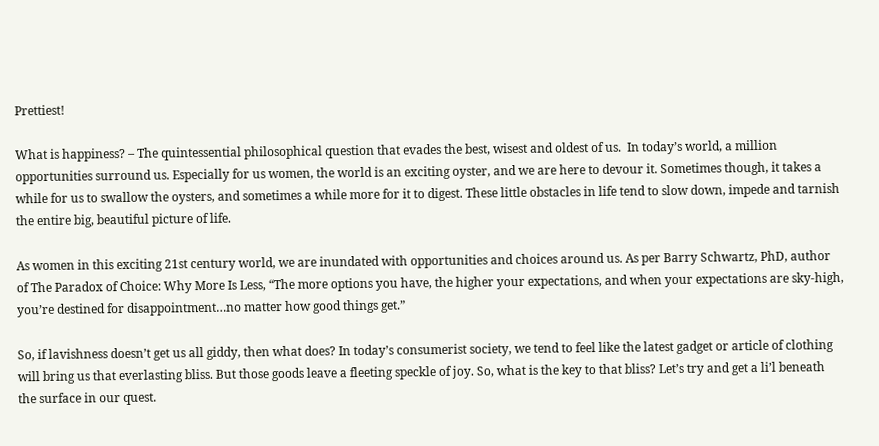Prettiest!

What is happiness? – The quintessential philosophical question that evades the best, wisest and oldest of us.  In today’s world, a million opportunities surround us. Especially for us women, the world is an exciting oyster, and we are here to devour it. Sometimes though, it takes a while for us to swallow the oysters, and sometimes a while more for it to digest. These little obstacles in life tend to slow down, impede and tarnish the entire big, beautiful picture of life.

As women in this exciting 21st century world, we are inundated with opportunities and choices around us. As per Barry Schwartz, PhD, author of The Paradox of Choice: Why More Is Less, “The more options you have, the higher your expectations, and when your expectations are sky-high, you’re destined for disappointment…no matter how good things get.”

So, if lavishness doesn’t get us all giddy, then what does? In today’s consumerist society, we tend to feel like the latest gadget or article of clothing will bring us that everlasting bliss. But those goods leave a fleeting speckle of joy. So, what is the key to that bliss? Let’s try and get a li’l beneath the surface in our quest.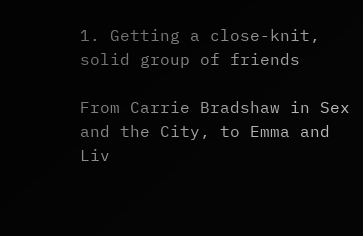1. Getting a close-knit, solid group of friends

From Carrie Bradshaw in Sex and the City, to Emma and Liv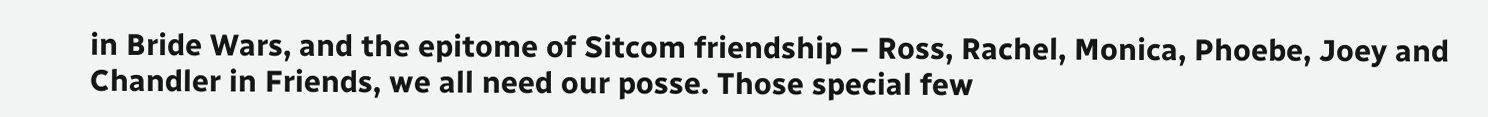in Bride Wars, and the epitome of Sitcom friendship – Ross, Rachel, Monica, Phoebe, Joey and Chandler in Friends, we all need our posse. Those special few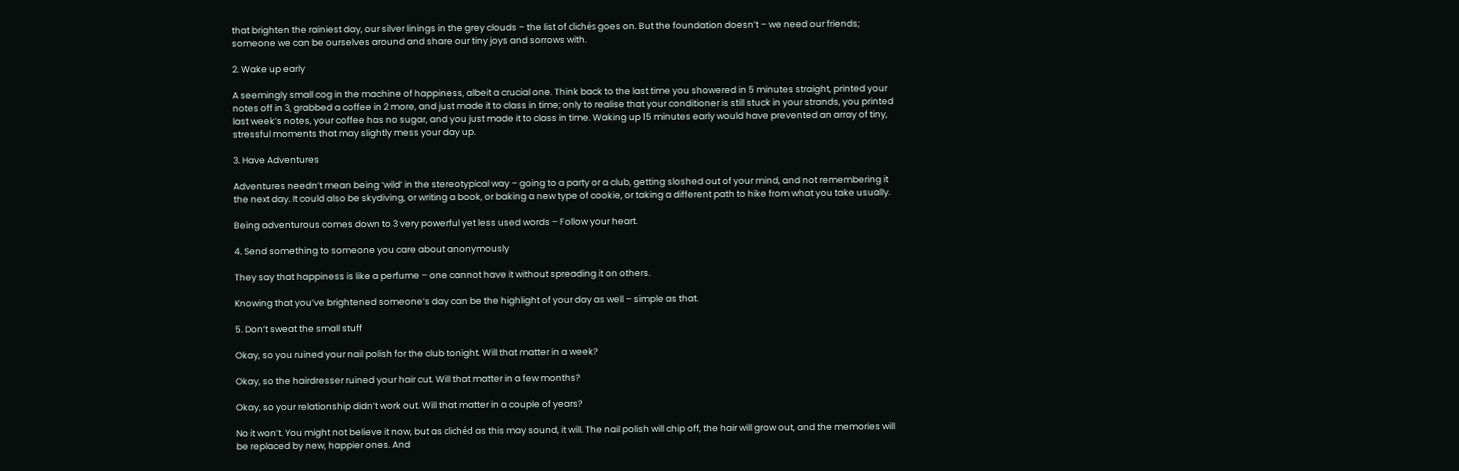that brighten the rainiest day, our silver linings in the grey clouds – the list of clichés goes on. But the foundation doesn’t – we need our friends; someone we can be ourselves around and share our tiny joys and sorrows with.

2. Wake up early

A seemingly small cog in the machine of happiness, albeit a crucial one. Think back to the last time you showered in 5 minutes straight, printed your notes off in 3, grabbed a coffee in 2 more, and just made it to class in time; only to realise that your conditioner is still stuck in your strands, you printed last week’s notes, your coffee has no sugar, and you just made it to class in time. Waking up 15 minutes early would have prevented an array of tiny, stressful moments that may slightly mess your day up.

3. Have Adventures

Adventures needn’t mean being ‘wild’ in the stereotypical way – going to a party or a club, getting sloshed out of your mind, and not remembering it the next day. It could also be skydiving, or writing a book, or baking a new type of cookie, or taking a different path to hike from what you take usually.

Being adventurous comes down to 3 very powerful yet less used words – Follow your heart.

4. Send something to someone you care about anonymously

They say that happiness is like a perfume – one cannot have it without spreading it on others.

Knowing that you’ve brightened someone’s day can be the highlight of your day as well – simple as that.

5. Don’t sweat the small stuff

Okay, so you ruined your nail polish for the club tonight. Will that matter in a week?

Okay, so the hairdresser ruined your hair cut. Will that matter in a few months?

Okay, so your relationship didn’t work out. Will that matter in a couple of years?

No it won’t. You might not believe it now, but as clichéd as this may sound, it will. The nail polish will chip off, the hair will grow out, and the memories will be replaced by new, happier ones. And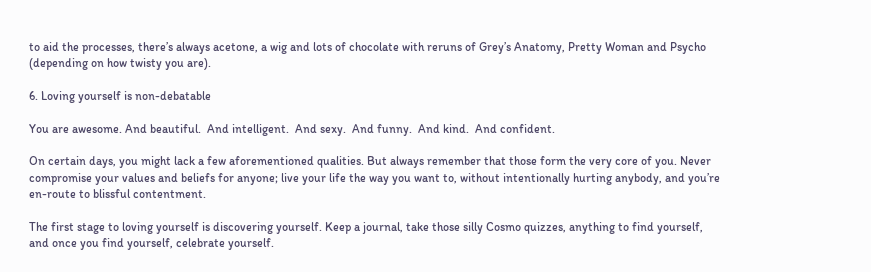to aid the processes, there’s always acetone, a wig and lots of chocolate with reruns of Grey’s Anatomy, Pretty Woman and Psycho (depending on how twisty you are).

6. Loving yourself is non-debatable

You are awesome. And beautiful.  And intelligent.  And sexy.  And funny.  And kind.  And confident.

On certain days, you might lack a few aforementioned qualities. But always remember that those form the very core of you. Never compromise your values and beliefs for anyone; live your life the way you want to, without intentionally hurting anybody, and you’re en-route to blissful contentment.

The first stage to loving yourself is discovering yourself. Keep a journal, take those silly Cosmo quizzes, anything to find yourself, and once you find yourself, celebrate yourself.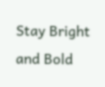Stay Bright and Bold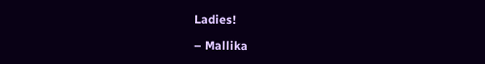Ladies!

– Mallika